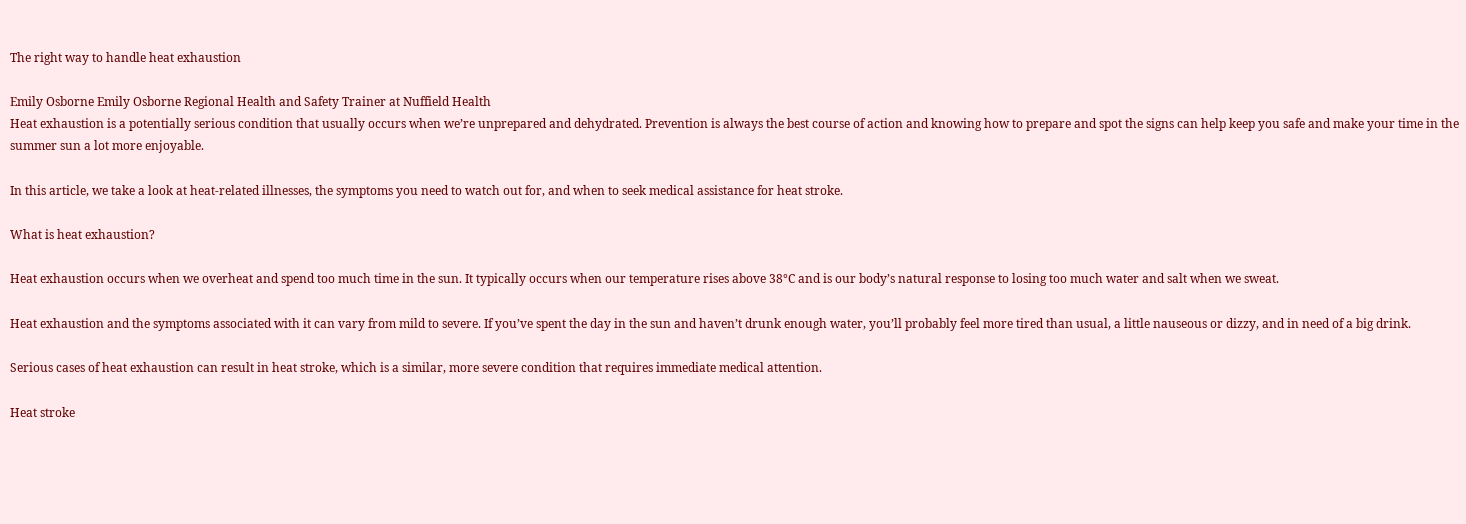The right way to handle heat exhaustion

Emily Osborne Emily Osborne Regional Health and Safety Trainer at Nuffield Health
Heat exhaustion is a potentially serious condition that usually occurs when we’re unprepared and dehydrated. Prevention is always the best course of action and knowing how to prepare and spot the signs can help keep you safe and make your time in the summer sun a lot more enjoyable.

In this article, we take a look at heat-related illnesses, the symptoms you need to watch out for, and when to seek medical assistance for heat stroke.

What is heat exhaustion?

Heat exhaustion occurs when we overheat and spend too much time in the sun. It typically occurs when our temperature rises above 38°C and is our body’s natural response to losing too much water and salt when we sweat.

Heat exhaustion and the symptoms associated with it can vary from mild to severe. If you’ve spent the day in the sun and haven’t drunk enough water, you’ll probably feel more tired than usual, a little nauseous or dizzy, and in need of a big drink.

Serious cases of heat exhaustion can result in heat stroke, which is a similar, more severe condition that requires immediate medical attention.

Heat stroke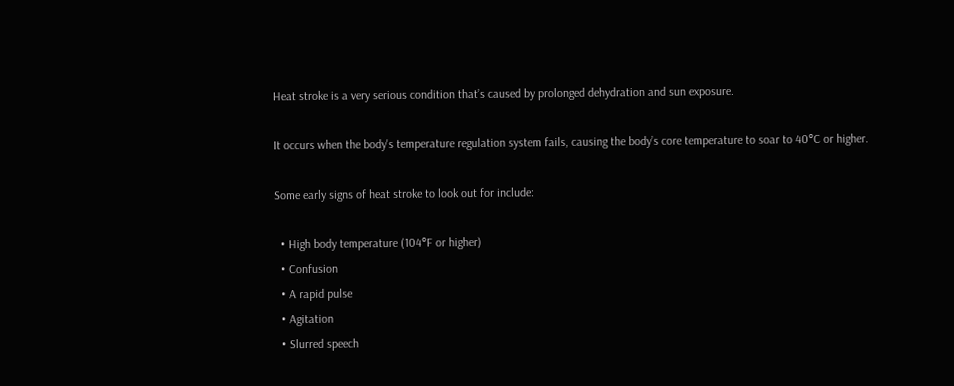Heat stroke is a very serious condition that’s caused by prolonged dehydration and sun exposure.

It occurs when the body's temperature regulation system fails, causing the body’s core temperature to soar to 40°C or higher.

Some early signs of heat stroke to look out for include:

  • High body temperature (104°F or higher)
  • Confusion
  • A rapid pulse
  • Agitation
  • Slurred speech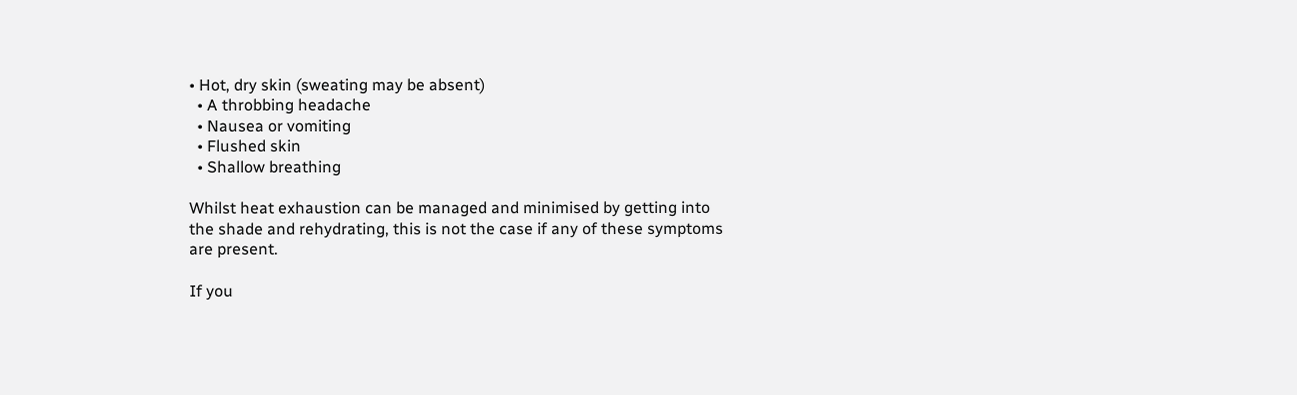• Hot, dry skin (sweating may be absent)
  • A throbbing headache
  • Nausea or vomiting
  • Flushed skin
  • Shallow breathing

Whilst heat exhaustion can be managed and minimised by getting into the shade and rehydrating, this is not the case if any of these symptoms are present.

If you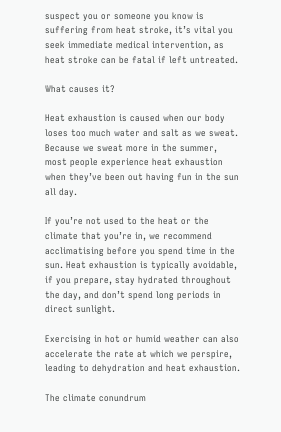suspect you or someone you know is suffering from heat stroke, it’s vital you seek immediate medical intervention, as heat stroke can be fatal if left untreated.

What causes it?

Heat exhaustion is caused when our body loses too much water and salt as we sweat. Because we sweat more in the summer, most people experience heat exhaustion when they’ve been out having fun in the sun all day.

If you’re not used to the heat or the climate that you’re in, we recommend acclimatising before you spend time in the sun. Heat exhaustion is typically avoidable, if you prepare, stay hydrated throughout the day, and don’t spend long periods in direct sunlight.

Exercising in hot or humid weather can also accelerate the rate at which we perspire, leading to dehydration and heat exhaustion.

The climate conundrum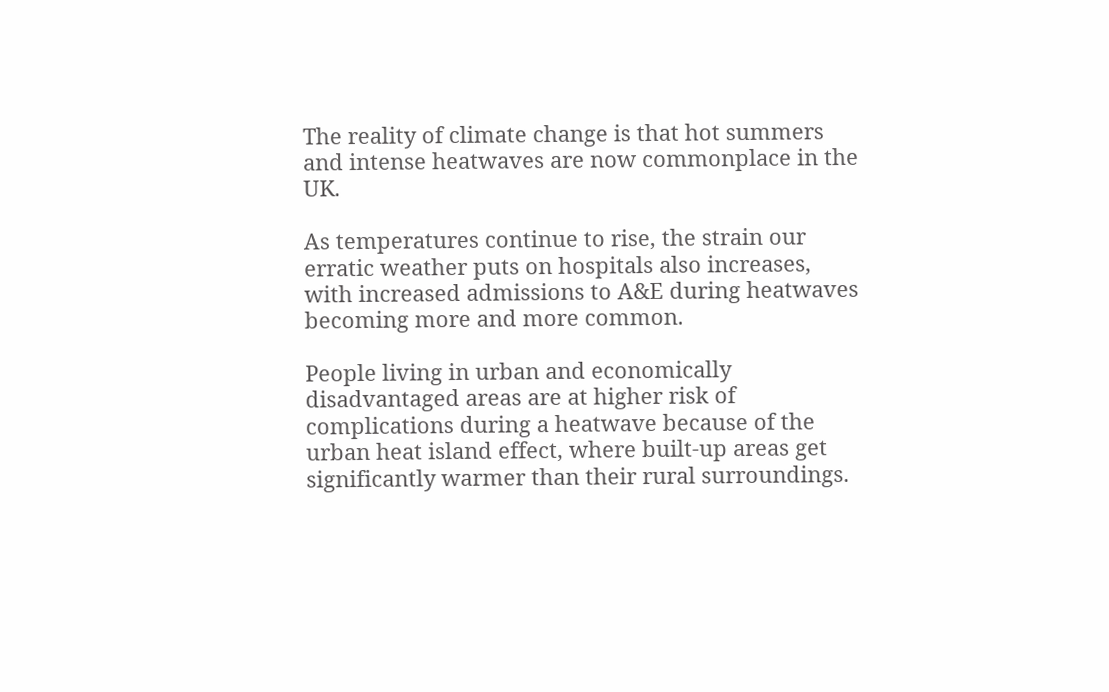The reality of climate change is that hot summers and intense heatwaves are now commonplace in the UK.

As temperatures continue to rise, the strain our erratic weather puts on hospitals also increases, with increased admissions to A&E during heatwaves becoming more and more common.

People living in urban and economically disadvantaged areas are at higher risk of complications during a heatwave because of the urban heat island effect, where built-up areas get significantly warmer than their rural surroundings.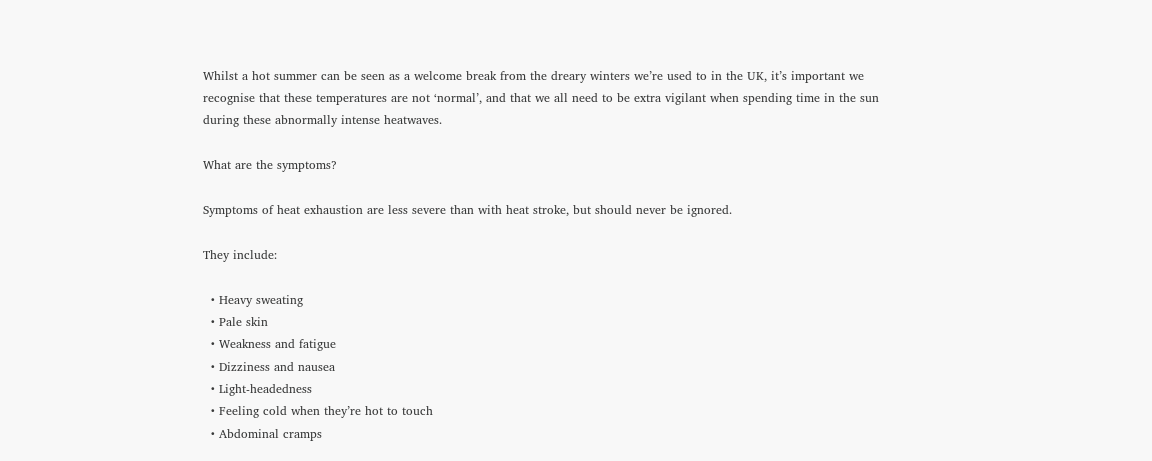Whilst a hot summer can be seen as a welcome break from the dreary winters we’re used to in the UK, it’s important we recognise that these temperatures are not ‘normal’, and that we all need to be extra vigilant when spending time in the sun during these abnormally intense heatwaves.

What are the symptoms?

Symptoms of heat exhaustion are less severe than with heat stroke, but should never be ignored.

They include:

  • Heavy sweating
  • Pale skin
  • Weakness and fatigue
  • Dizziness and nausea
  • Light-headedness
  • Feeling cold when they’re hot to touch
  • Abdominal cramps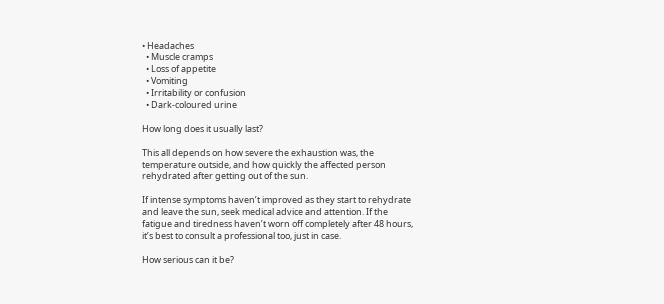• Headaches
  • Muscle cramps
  • Loss of appetite
  • Vomiting
  • Irritability or confusion
  • Dark-coloured urine

How long does it usually last?

This all depends on how severe the exhaustion was, the temperature outside, and how quickly the affected person rehydrated after getting out of the sun.

If intense symptoms haven’t improved as they start to rehydrate and leave the sun, seek medical advice and attention. If the fatigue and tiredness haven’t worn off completely after 48 hours, it’s best to consult a professional too, just in case.

How serious can it be?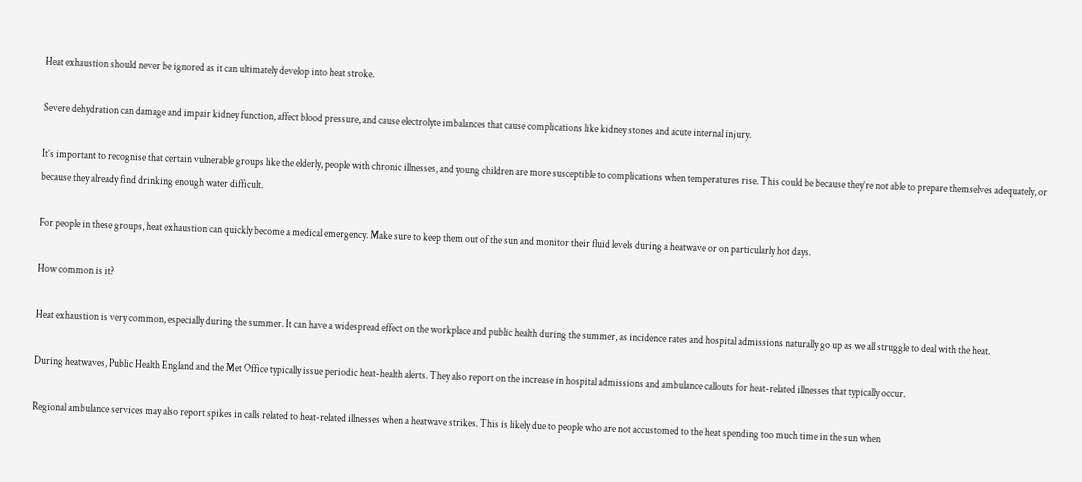Heat exhaustion should never be ignored as it can ultimately develop into heat stroke.

Severe dehydration can damage and impair kidney function, affect blood pressure, and cause electrolyte imbalances that cause complications like kidney stones and acute internal injury.

It’s important to recognise that certain vulnerable groups like the elderly, people with chronic illnesses, and young children are more susceptible to complications when temperatures rise. This could be because they’re not able to prepare themselves adequately, or because they already find drinking enough water difficult.

For people in these groups, heat exhaustion can quickly become a medical emergency. Make sure to keep them out of the sun and monitor their fluid levels during a heatwave or on particularly hot days.

How common is it?

Heat exhaustion is very common, especially during the summer. It can have a widespread effect on the workplace and public health during the summer, as incidence rates and hospital admissions naturally go up as we all struggle to deal with the heat.

During heatwaves, Public Health England and the Met Office typically issue periodic heat-health alerts. They also report on the increase in hospital admissions and ambulance callouts for heat-related illnesses that typically occur.

Regional ambulance services may also report spikes in calls related to heat-related illnesses when a heatwave strikes. This is likely due to people who are not accustomed to the heat spending too much time in the sun when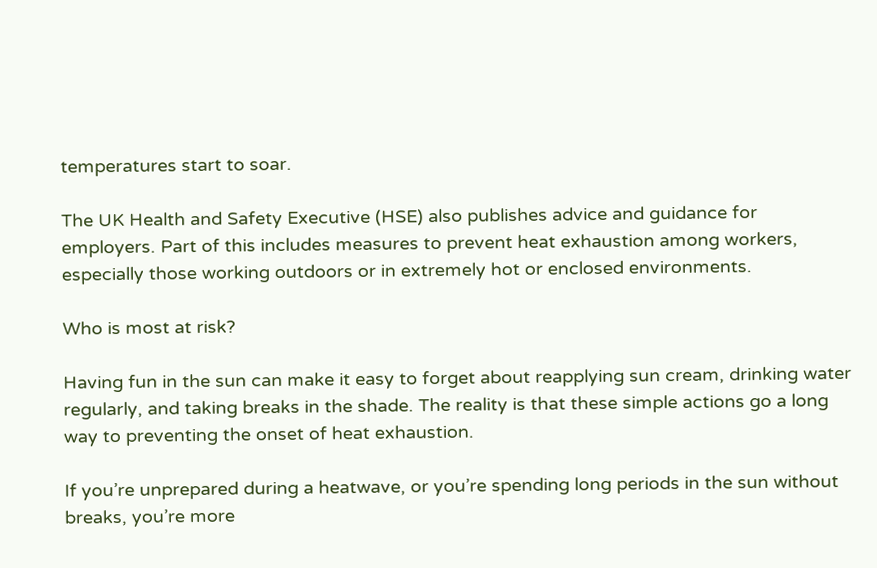temperatures start to soar.

The UK Health and Safety Executive (HSE) also publishes advice and guidance for employers. Part of this includes measures to prevent heat exhaustion among workers, especially those working outdoors or in extremely hot or enclosed environments.

Who is most at risk?

Having fun in the sun can make it easy to forget about reapplying sun cream, drinking water regularly, and taking breaks in the shade. The reality is that these simple actions go a long way to preventing the onset of heat exhaustion.

If you’re unprepared during a heatwave, or you’re spending long periods in the sun without breaks, you’re more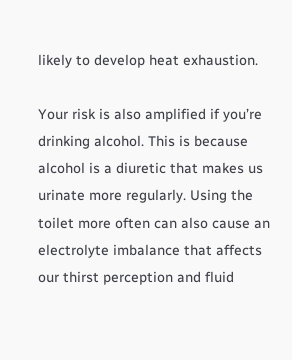likely to develop heat exhaustion.

Your risk is also amplified if you’re drinking alcohol. This is because alcohol is a diuretic that makes us urinate more regularly. Using the toilet more often can also cause an electrolyte imbalance that affects our thirst perception and fluid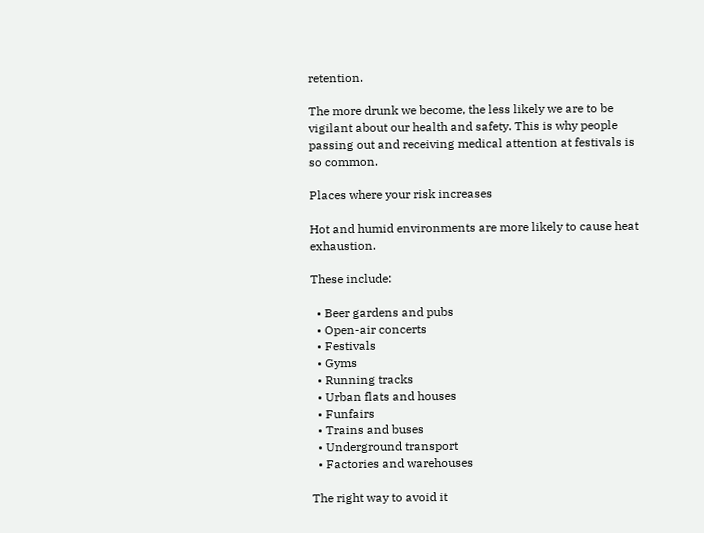retention.

The more drunk we become, the less likely we are to be vigilant about our health and safety. This is why people passing out and receiving medical attention at festivals is so common.

Places where your risk increases

Hot and humid environments are more likely to cause heat exhaustion.

These include:

  • Beer gardens and pubs
  • Open-air concerts
  • Festivals
  • Gyms
  • Running tracks
  • Urban flats and houses
  • Funfairs
  • Trains and buses
  • Underground transport
  • Factories and warehouses

The right way to avoid it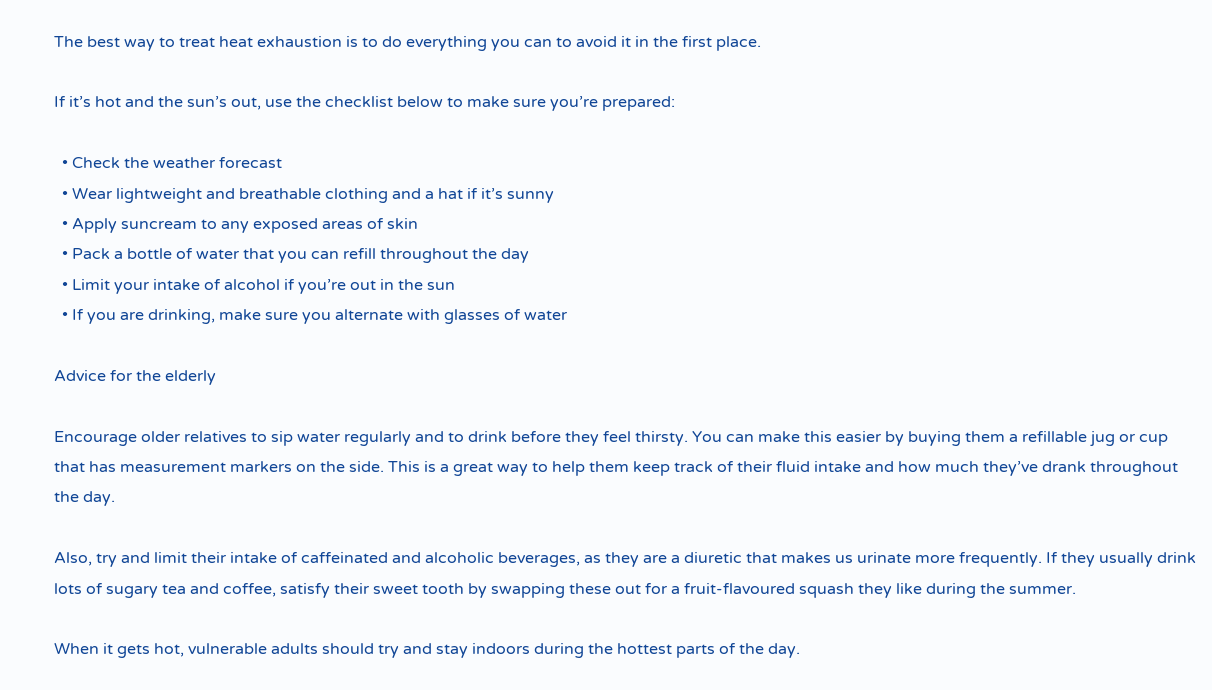The best way to treat heat exhaustion is to do everything you can to avoid it in the first place.

If it’s hot and the sun’s out, use the checklist below to make sure you’re prepared:

  • Check the weather forecast
  • Wear lightweight and breathable clothing and a hat if it’s sunny
  • Apply suncream to any exposed areas of skin
  • Pack a bottle of water that you can refill throughout the day
  • Limit your intake of alcohol if you’re out in the sun
  • If you are drinking, make sure you alternate with glasses of water

Advice for the elderly

Encourage older relatives to sip water regularly and to drink before they feel thirsty. You can make this easier by buying them a refillable jug or cup that has measurement markers on the side. This is a great way to help them keep track of their fluid intake and how much they’ve drank throughout the day.

Also, try and limit their intake of caffeinated and alcoholic beverages, as they are a diuretic that makes us urinate more frequently. If they usually drink lots of sugary tea and coffee, satisfy their sweet tooth by swapping these out for a fruit-flavoured squash they like during the summer.

When it gets hot, vulnerable adults should try and stay indoors during the hottest parts of the day.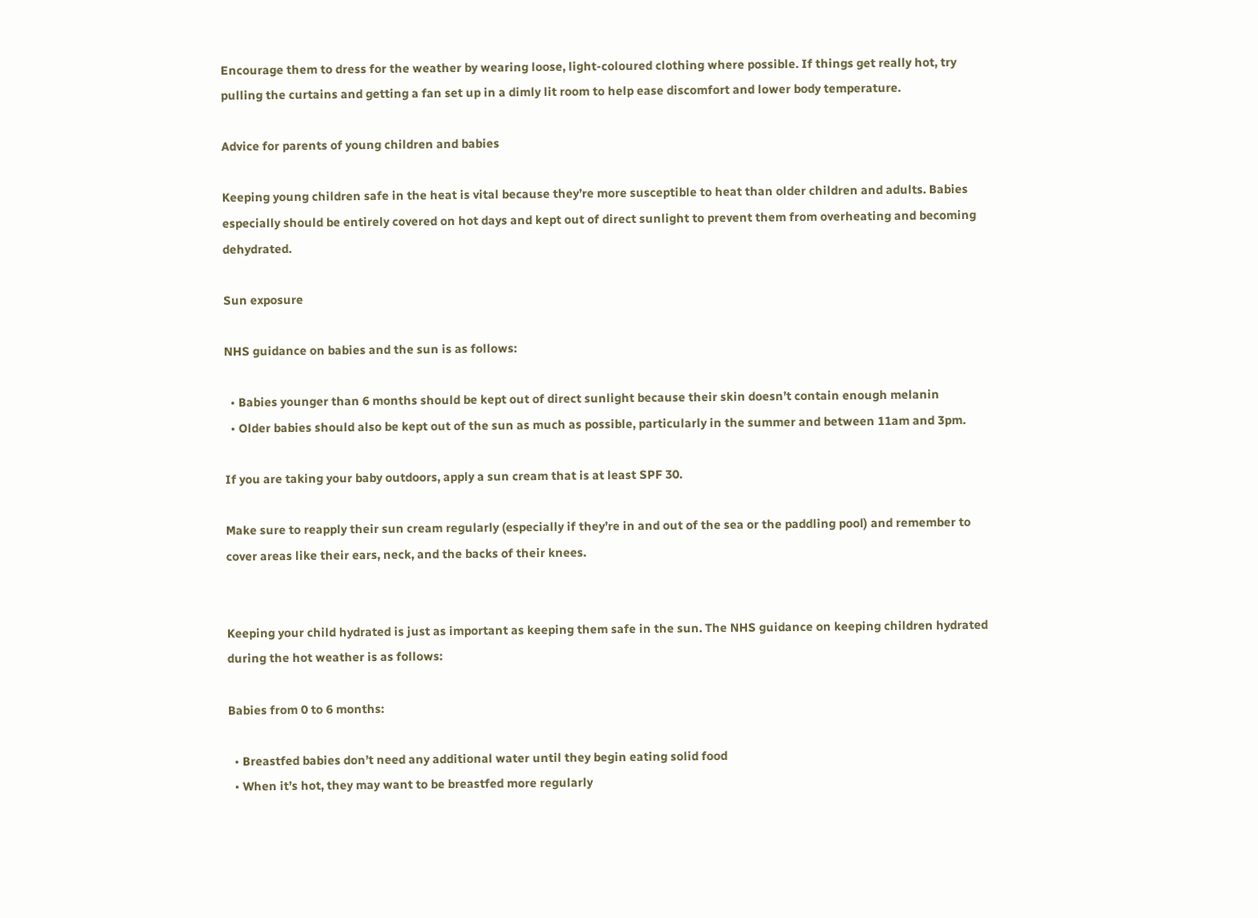Encourage them to dress for the weather by wearing loose, light-coloured clothing where possible. If things get really hot, try pulling the curtains and getting a fan set up in a dimly lit room to help ease discomfort and lower body temperature.

Advice for parents of young children and babies

Keeping young children safe in the heat is vital because they’re more susceptible to heat than older children and adults. Babies especially should be entirely covered on hot days and kept out of direct sunlight to prevent them from overheating and becoming dehydrated.

Sun exposure

NHS guidance on babies and the sun is as follows:

  • Babies younger than 6 months should be kept out of direct sunlight because their skin doesn’t contain enough melanin
  • Older babies should also be kept out of the sun as much as possible, particularly in the summer and between 11am and 3pm.

If you are taking your baby outdoors, apply a sun cream that is at least SPF 30.

Make sure to reapply their sun cream regularly (especially if they’re in and out of the sea or the paddling pool) and remember to cover areas like their ears, neck, and the backs of their knees.


Keeping your child hydrated is just as important as keeping them safe in the sun. The NHS guidance on keeping children hydrated during the hot weather is as follows:

Babies from 0 to 6 months:

  • Breastfed babies don’t need any additional water until they begin eating solid food
  • When it’s hot, they may want to be breastfed more regularly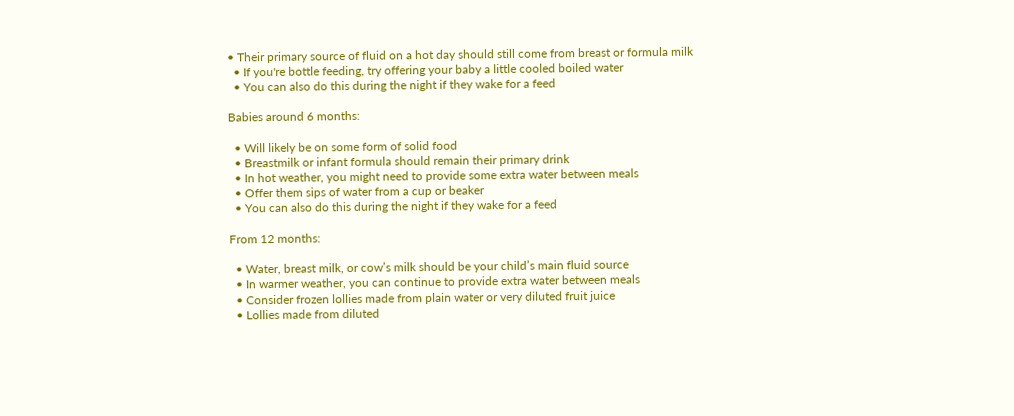• Their primary source of fluid on a hot day should still come from breast or formula milk
  • If you're bottle feeding, try offering your baby a little cooled boiled water
  • You can also do this during the night if they wake for a feed

Babies around 6 months:

  • Will likely be on some form of solid food
  • Breastmilk or infant formula should remain their primary drink
  • In hot weather, you might need to provide some extra water between meals
  • Offer them sips of water from a cup or beaker
  • You can also do this during the night if they wake for a feed

From 12 months:

  • Water, breast milk, or cow’s milk should be your child’s main fluid source
  • In warmer weather, you can continue to provide extra water between meals
  • Consider frozen lollies made from plain water or very diluted fruit juice
  • Lollies made from diluted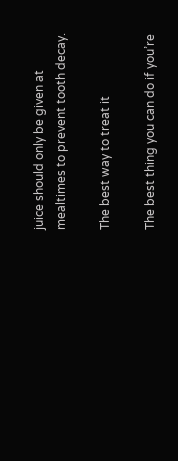juice should only be given at mealtimes to prevent tooth decay.

The best way to treat it

The best thing you can do if you’re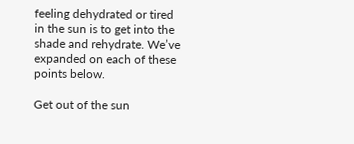feeling dehydrated or tired in the sun is to get into the shade and rehydrate. We’ve expanded on each of these points below.

Get out of the sun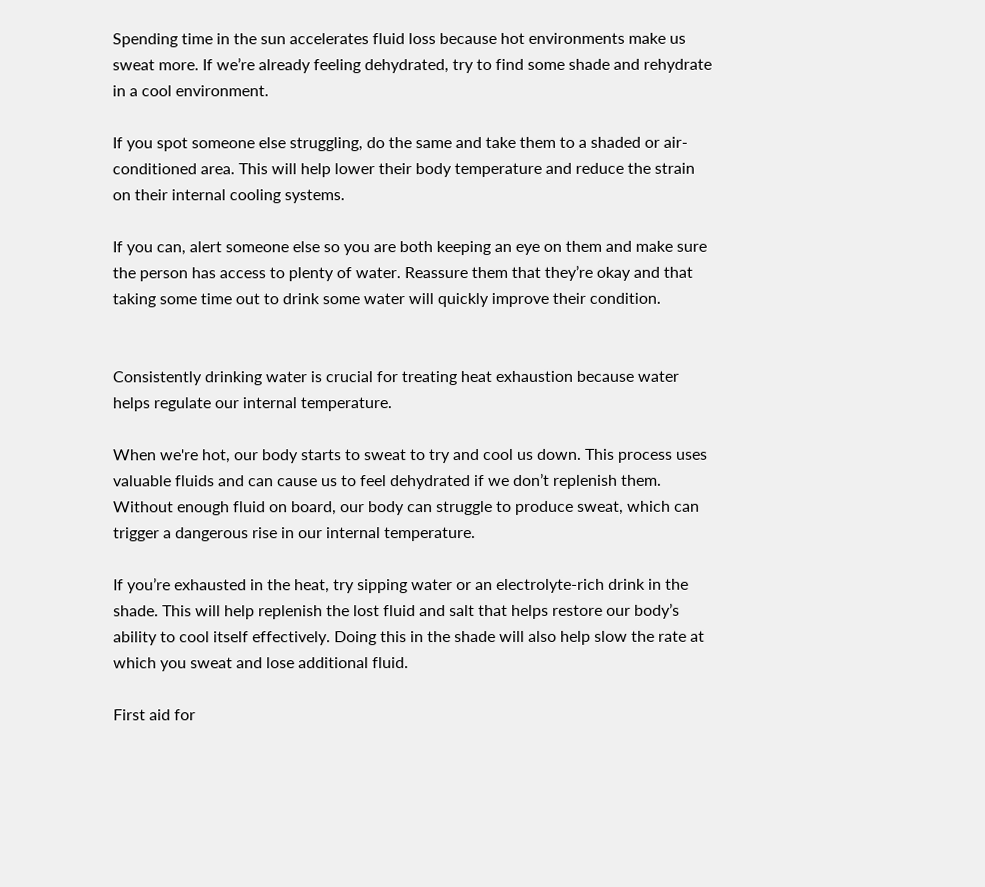Spending time in the sun accelerates fluid loss because hot environments make us sweat more. If we’re already feeling dehydrated, try to find some shade and rehydrate in a cool environment.

If you spot someone else struggling, do the same and take them to a shaded or air-conditioned area. This will help lower their body temperature and reduce the strain on their internal cooling systems.

If you can, alert someone else so you are both keeping an eye on them and make sure the person has access to plenty of water. Reassure them that they’re okay and that taking some time out to drink some water will quickly improve their condition.


Consistently drinking water is crucial for treating heat exhaustion because water helps regulate our internal temperature.

When we're hot, our body starts to sweat to try and cool us down. This process uses valuable fluids and can cause us to feel dehydrated if we don’t replenish them. Without enough fluid on board, our body can struggle to produce sweat, which can trigger a dangerous rise in our internal temperature.

If you’re exhausted in the heat, try sipping water or an electrolyte-rich drink in the shade. This will help replenish the lost fluid and salt that helps restore our body’s ability to cool itself effectively. Doing this in the shade will also help slow the rate at which you sweat and lose additional fluid.

First aid for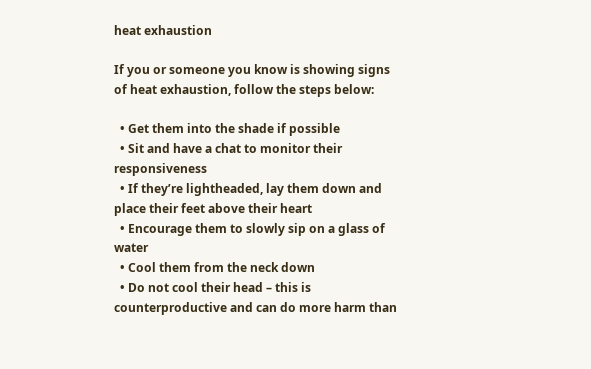heat exhaustion

If you or someone you know is showing signs of heat exhaustion, follow the steps below:

  • Get them into the shade if possible
  • Sit and have a chat to monitor their responsiveness
  • If they’re lightheaded, lay them down and place their feet above their heart
  • Encourage them to slowly sip on a glass of water
  • Cool them from the neck down
  • Do not cool their head – this is counterproductive and can do more harm than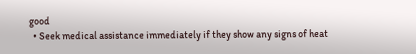good
  • Seek medical assistance immediately if they show any signs of heat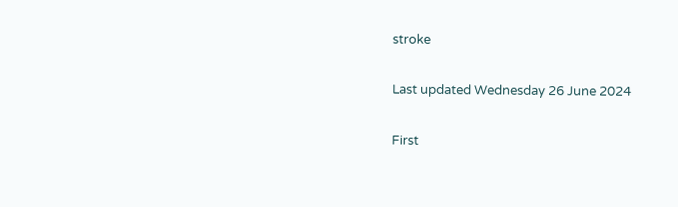stroke

Last updated Wednesday 26 June 2024

First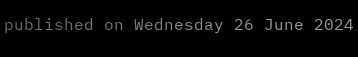published on Wednesday 26 June 2024